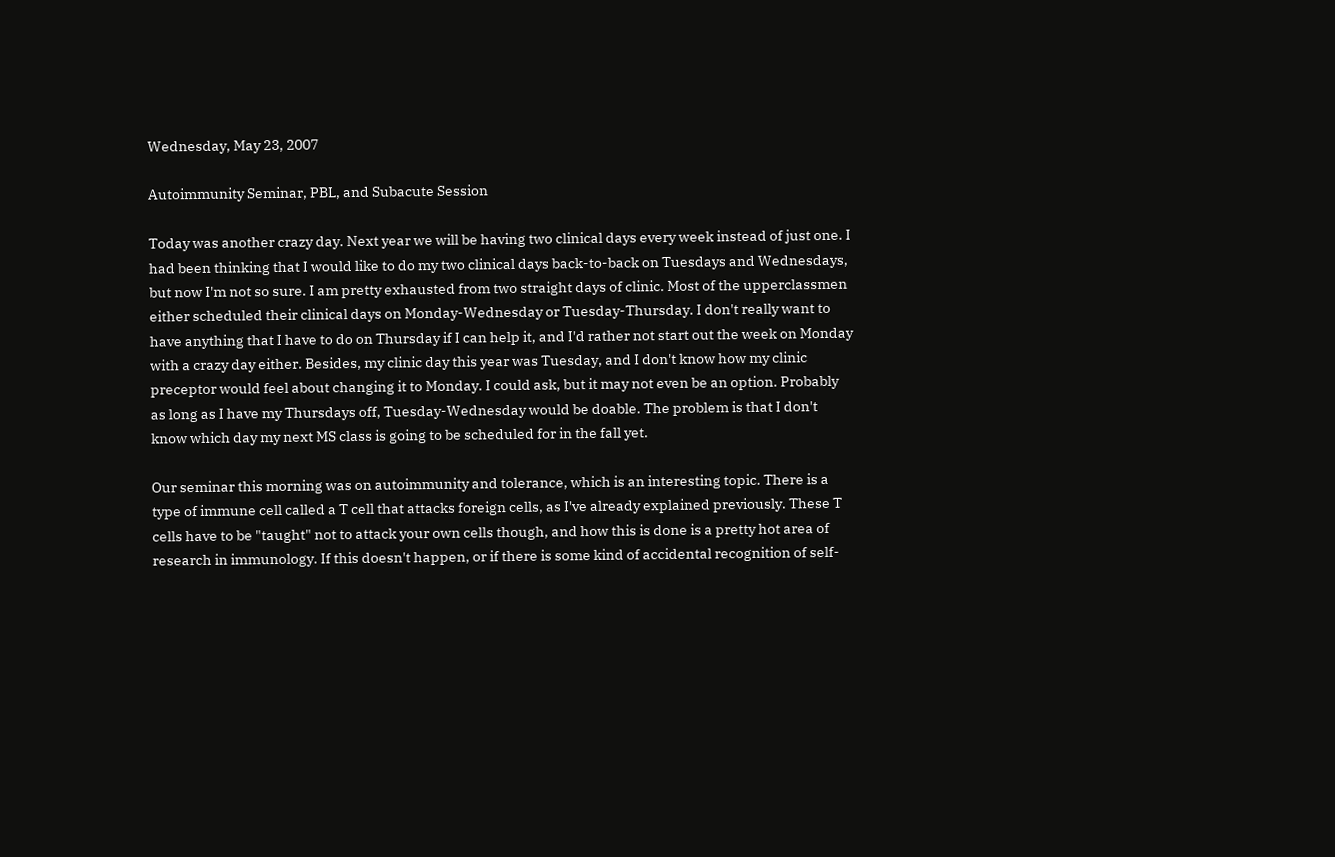Wednesday, May 23, 2007

Autoimmunity Seminar, PBL, and Subacute Session

Today was another crazy day. Next year we will be having two clinical days every week instead of just one. I had been thinking that I would like to do my two clinical days back-to-back on Tuesdays and Wednesdays, but now I'm not so sure. I am pretty exhausted from two straight days of clinic. Most of the upperclassmen either scheduled their clinical days on Monday-Wednesday or Tuesday-Thursday. I don't really want to have anything that I have to do on Thursday if I can help it, and I'd rather not start out the week on Monday with a crazy day either. Besides, my clinic day this year was Tuesday, and I don't know how my clinic preceptor would feel about changing it to Monday. I could ask, but it may not even be an option. Probably as long as I have my Thursdays off, Tuesday-Wednesday would be doable. The problem is that I don't know which day my next MS class is going to be scheduled for in the fall yet.

Our seminar this morning was on autoimmunity and tolerance, which is an interesting topic. There is a type of immune cell called a T cell that attacks foreign cells, as I've already explained previously. These T cells have to be "taught" not to attack your own cells though, and how this is done is a pretty hot area of research in immunology. If this doesn't happen, or if there is some kind of accidental recognition of self-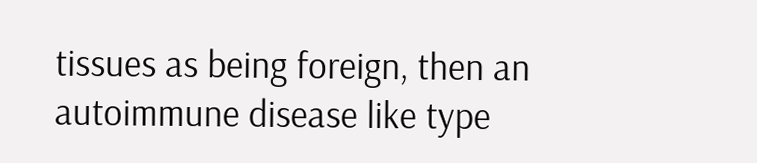tissues as being foreign, then an autoimmune disease like type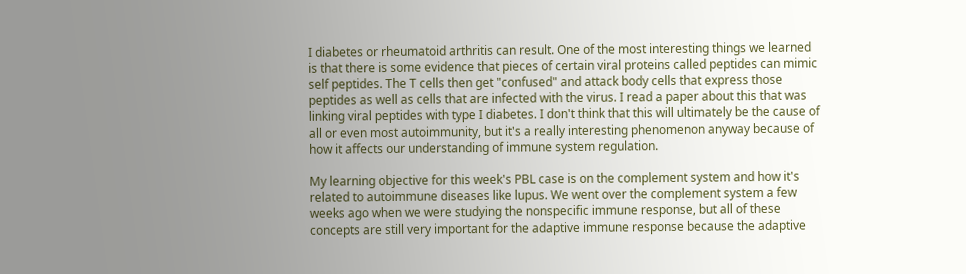I diabetes or rheumatoid arthritis can result. One of the most interesting things we learned is that there is some evidence that pieces of certain viral proteins called peptides can mimic self peptides. The T cells then get "confused" and attack body cells that express those peptides as well as cells that are infected with the virus. I read a paper about this that was linking viral peptides with type I diabetes. I don't think that this will ultimately be the cause of all or even most autoimmunity, but it's a really interesting phenomenon anyway because of how it affects our understanding of immune system regulation.

My learning objective for this week's PBL case is on the complement system and how it's related to autoimmune diseases like lupus. We went over the complement system a few weeks ago when we were studying the nonspecific immune response, but all of these concepts are still very important for the adaptive immune response because the adaptive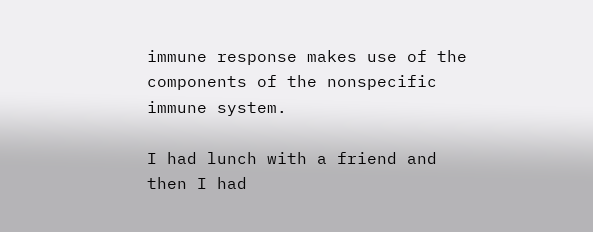immune response makes use of the components of the nonspecific immune system.

I had lunch with a friend and then I had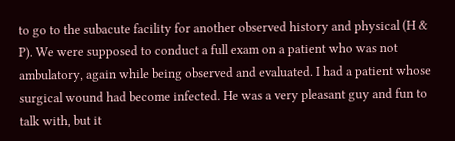to go to the subacute facility for another observed history and physical (H & P). We were supposed to conduct a full exam on a patient who was not ambulatory, again while being observed and evaluated. I had a patient whose surgical wound had become infected. He was a very pleasant guy and fun to talk with, but it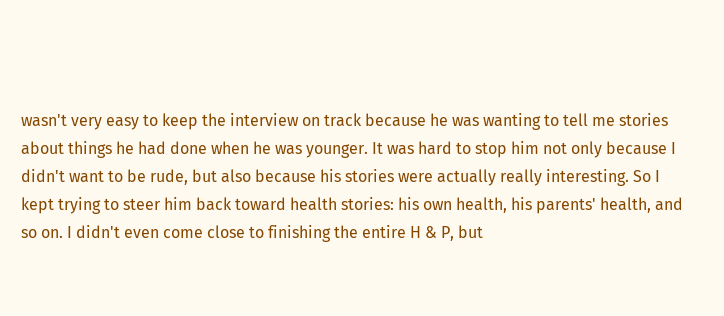wasn't very easy to keep the interview on track because he was wanting to tell me stories about things he had done when he was younger. It was hard to stop him not only because I didn't want to be rude, but also because his stories were actually really interesting. So I kept trying to steer him back toward health stories: his own health, his parents' health, and so on. I didn't even come close to finishing the entire H & P, but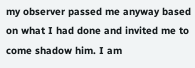my observer passed me anyway based on what I had done and invited me to come shadow him. I am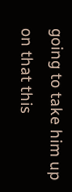going to take him up on that this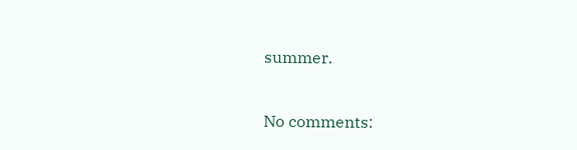summer.

No comments: